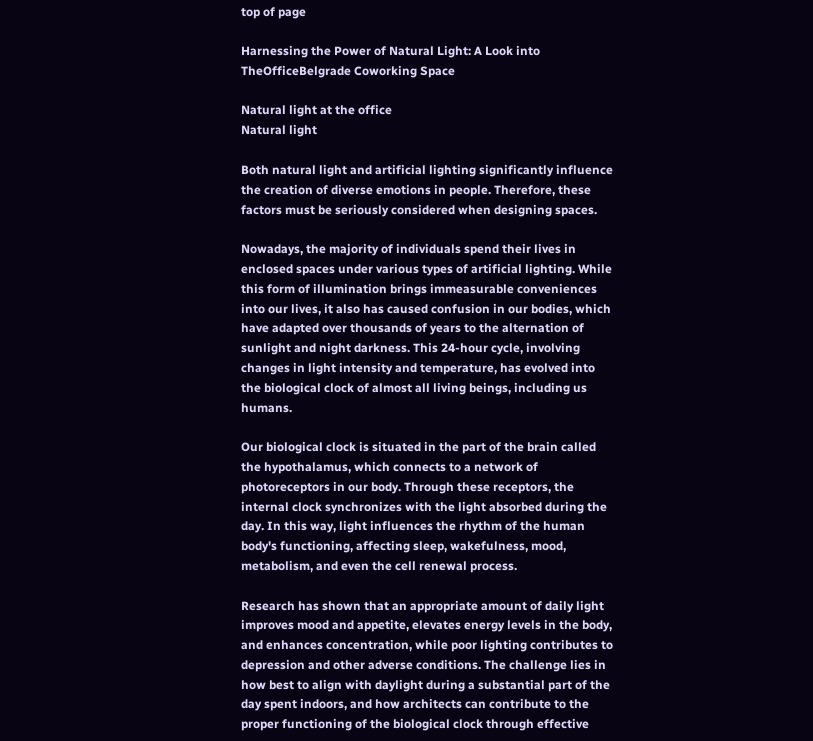top of page

Harnessing the Power of Natural Light: A Look into TheOfficeBelgrade Coworking Space

Natural light at the office
Natural light

Both natural light and artificial lighting significantly influence the creation of diverse emotions in people. Therefore, these factors must be seriously considered when designing spaces.

Nowadays, the majority of individuals spend their lives in enclosed spaces under various types of artificial lighting. While this form of illumination brings immeasurable conveniences into our lives, it also has caused confusion in our bodies, which have adapted over thousands of years to the alternation of sunlight and night darkness. This 24-hour cycle, involving changes in light intensity and temperature, has evolved into the biological clock of almost all living beings, including us humans.

Our biological clock is situated in the part of the brain called the hypothalamus, which connects to a network of photoreceptors in our body. Through these receptors, the internal clock synchronizes with the light absorbed during the day. In this way, light influences the rhythm of the human body's functioning, affecting sleep, wakefulness, mood, metabolism, and even the cell renewal process.

Research has shown that an appropriate amount of daily light improves mood and appetite, elevates energy levels in the body, and enhances concentration, while poor lighting contributes to depression and other adverse conditions. The challenge lies in how best to align with daylight during a substantial part of the day spent indoors, and how architects can contribute to the proper functioning of the biological clock through effective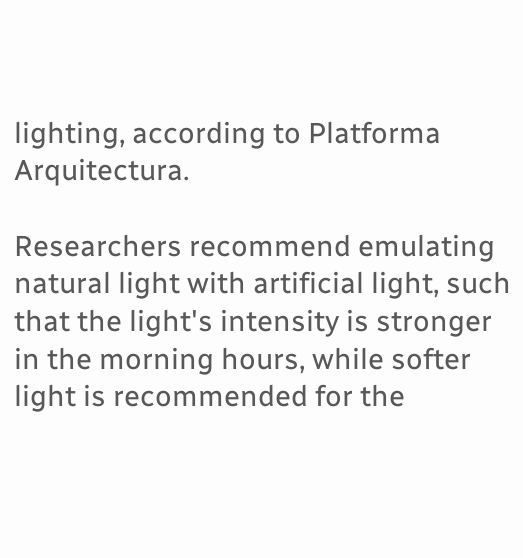lighting, according to Platforma Arquitectura.

Researchers recommend emulating natural light with artificial light, such that the light's intensity is stronger in the morning hours, while softer light is recommended for the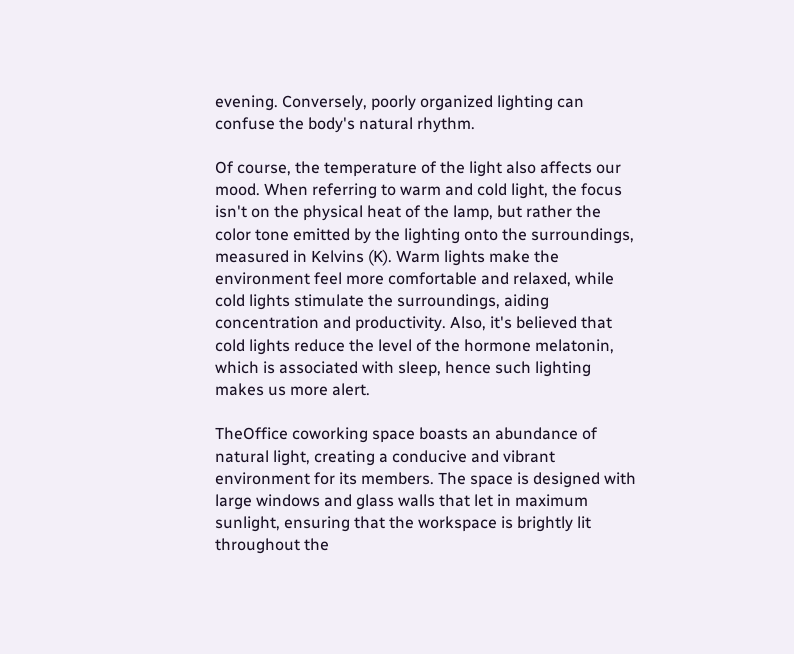evening. Conversely, poorly organized lighting can confuse the body's natural rhythm.

Of course, the temperature of the light also affects our mood. When referring to warm and cold light, the focus isn't on the physical heat of the lamp, but rather the color tone emitted by the lighting onto the surroundings, measured in Kelvins (K). Warm lights make the environment feel more comfortable and relaxed, while cold lights stimulate the surroundings, aiding concentration and productivity. Also, it's believed that cold lights reduce the level of the hormone melatonin, which is associated with sleep, hence such lighting makes us more alert.

TheOffice coworking space boasts an abundance of natural light, creating a conducive and vibrant environment for its members. The space is designed with large windows and glass walls that let in maximum sunlight, ensuring that the workspace is brightly lit throughout the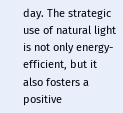day. The strategic use of natural light is not only energy-efficient, but it also fosters a positive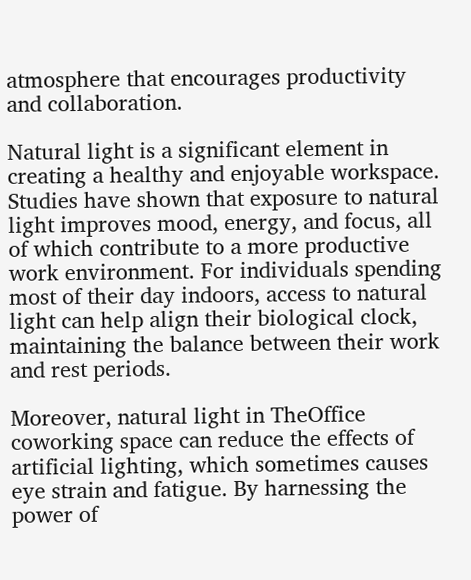atmosphere that encourages productivity and collaboration.

Natural light is a significant element in creating a healthy and enjoyable workspace. Studies have shown that exposure to natural light improves mood, energy, and focus, all of which contribute to a more productive work environment. For individuals spending most of their day indoors, access to natural light can help align their biological clock, maintaining the balance between their work and rest periods.

Moreover, natural light in TheOffice coworking space can reduce the effects of artificial lighting, which sometimes causes eye strain and fatigue. By harnessing the power of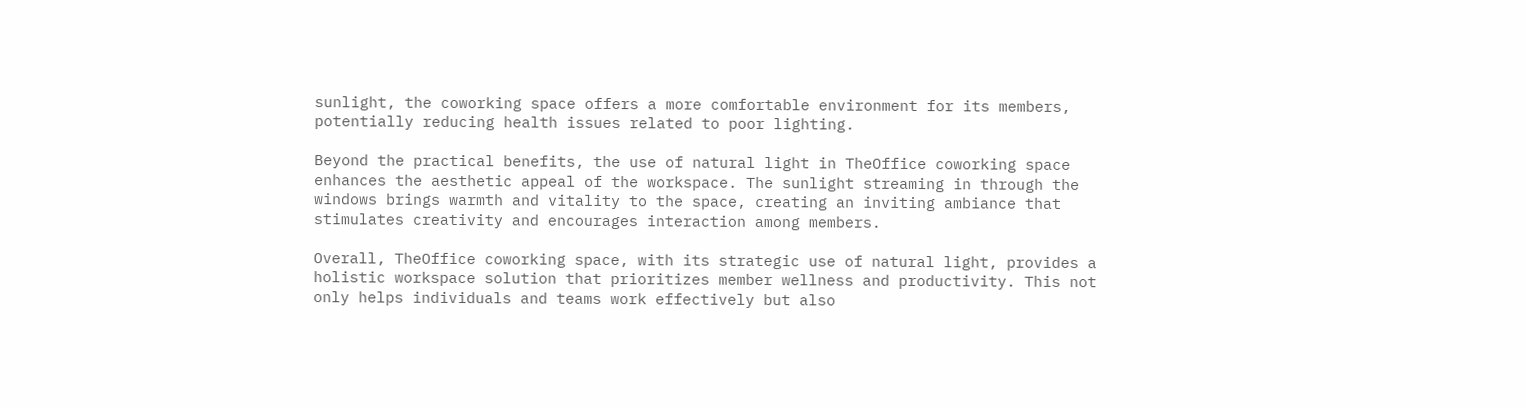sunlight, the coworking space offers a more comfortable environment for its members, potentially reducing health issues related to poor lighting.

Beyond the practical benefits, the use of natural light in TheOffice coworking space enhances the aesthetic appeal of the workspace. The sunlight streaming in through the windows brings warmth and vitality to the space, creating an inviting ambiance that stimulates creativity and encourages interaction among members.

Overall, TheOffice coworking space, with its strategic use of natural light, provides a holistic workspace solution that prioritizes member wellness and productivity. This not only helps individuals and teams work effectively but also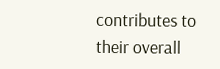contributes to their overall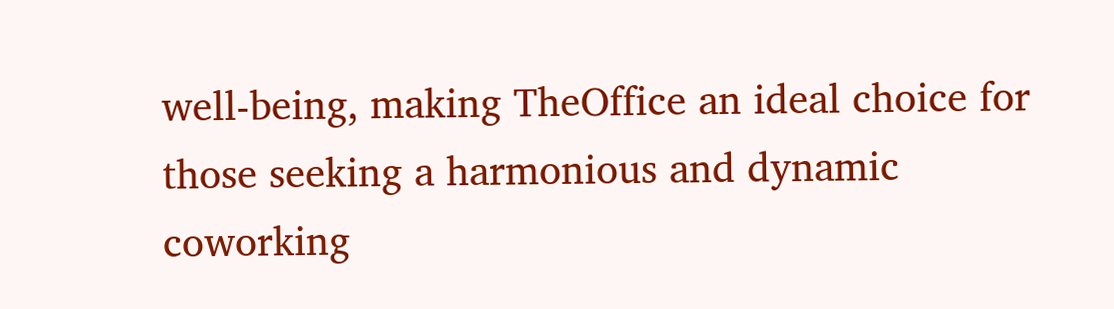well-being, making TheOffice an ideal choice for those seeking a harmonious and dynamic coworking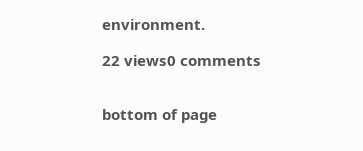environment.

22 views0 comments


bottom of page